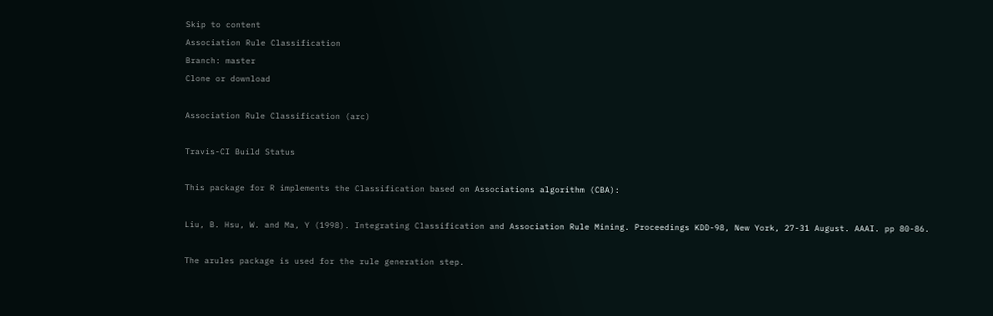Skip to content
Association Rule Classification
Branch: master
Clone or download

Association Rule Classification (arc)

Travis-CI Build Status

This package for R implements the Classification based on Associations algorithm (CBA):

Liu, B. Hsu, W. and Ma, Y (1998). Integrating Classification and Association Rule Mining. Proceedings KDD-98, New York, 27-31 August. AAAI. pp 80-86.

The arules package is used for the rule generation step.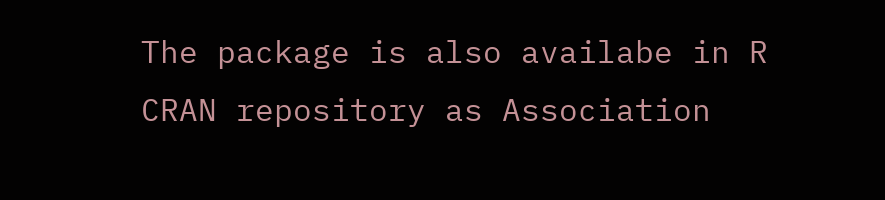The package is also availabe in R CRAN repository as Association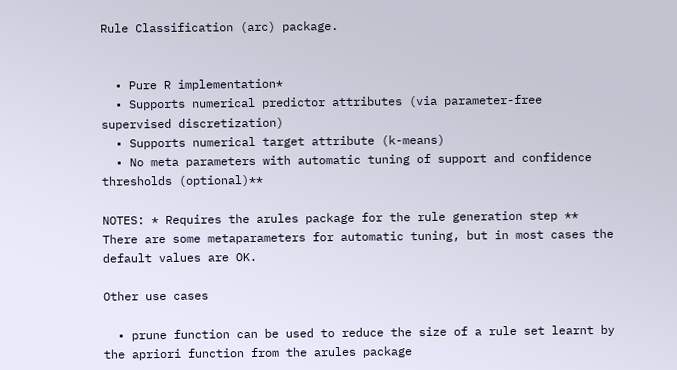Rule Classification (arc) package.


  • Pure R implementation*
  • Supports numerical predictor attributes (via parameter-free supervised discretization)
  • Supports numerical target attribute (k-means)
  • No meta parameters with automatic tuning of support and confidence thresholds (optional)**

NOTES: * Requires the arules package for the rule generation step ** There are some metaparameters for automatic tuning, but in most cases the default values are OK.

Other use cases

  • prune function can be used to reduce the size of a rule set learnt by the apriori function from the arules package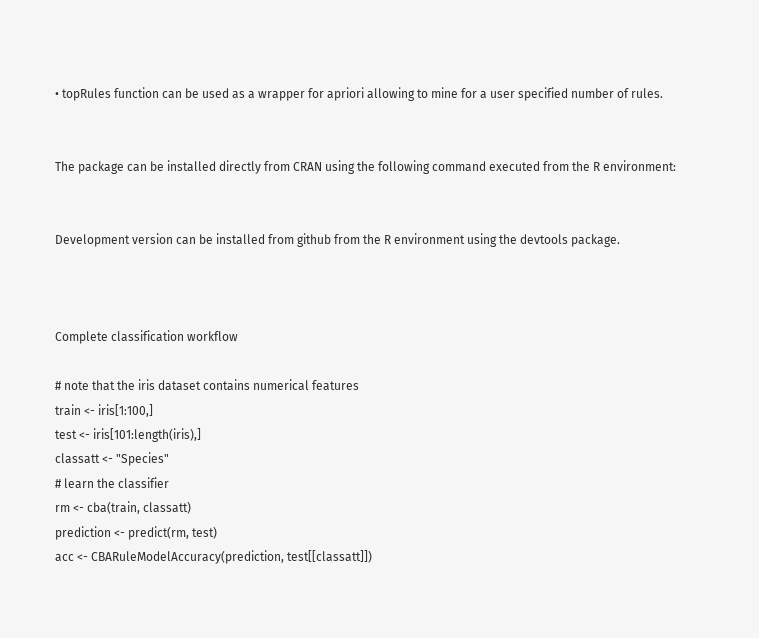• topRules function can be used as a wrapper for apriori allowing to mine for a user specified number of rules.


The package can be installed directly from CRAN using the following command executed from the R environment:


Development version can be installed from github from the R environment using the devtools package.



Complete classification workflow

# note that the iris dataset contains numerical features
train <- iris[1:100,]
test <- iris[101:length(iris),]
classatt <- "Species"
# learn the classifier
rm <- cba(train, classatt)
prediction <- predict(rm, test)
acc <- CBARuleModelAccuracy(prediction, test[[classatt]])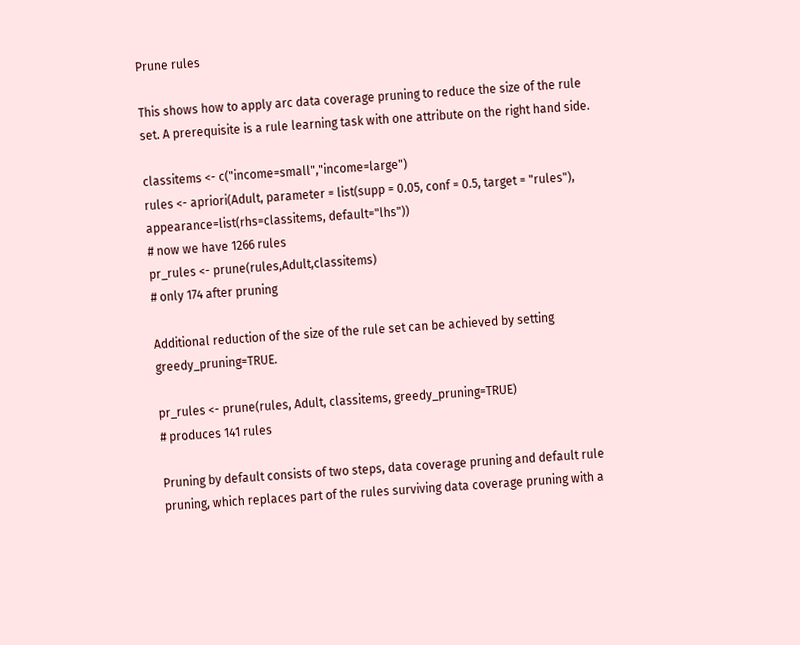Prune rules

This shows how to apply arc data coverage pruning to reduce the size of the rule set. A prerequisite is a rule learning task with one attribute on the right hand side.

classitems <- c("income=small","income=large")
rules <- apriori(Adult, parameter = list(supp = 0.05, conf = 0.5, target = "rules"), appearance=list(rhs=classitems, default="lhs"))
# now we have 1266 rules
pr_rules <- prune(rules,Adult,classitems)
# only 174 after pruning

Additional reduction of the size of the rule set can be achieved by setting greedy_pruning=TRUE.

pr_rules <- prune(rules, Adult, classitems, greedy_pruning=TRUE)
# produces 141 rules

Pruning by default consists of two steps, data coverage pruning and default rule pruning, which replaces part of the rules surviving data coverage pruning with a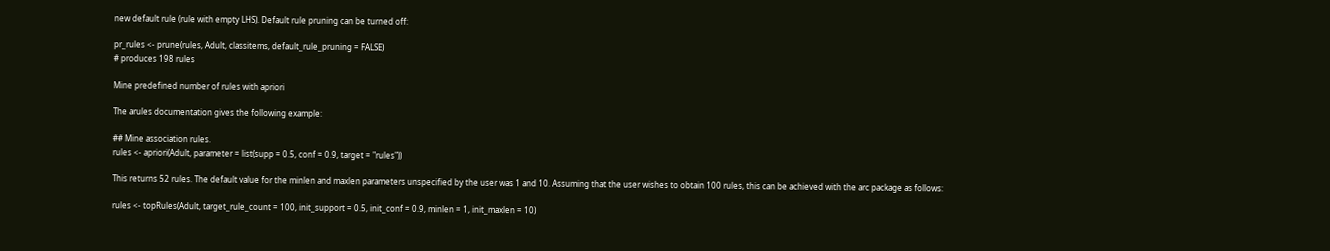new default rule (rule with empty LHS). Default rule pruning can be turned off:

pr_rules <- prune(rules, Adult, classitems, default_rule_pruning = FALSE)
# produces 198 rules

Mine predefined number of rules with apriori

The arules documentation gives the following example:

## Mine association rules.
rules <- apriori(Adult, parameter = list(supp = 0.5, conf = 0.9, target = "rules"))

This returns 52 rules. The default value for the minlen and maxlen parameters unspecified by the user was 1 and 10. Assuming that the user wishes to obtain 100 rules, this can be achieved with the arc package as follows:

rules <- topRules(Adult, target_rule_count = 100, init_support = 0.5, init_conf = 0.9, minlen = 1, init_maxlen = 10)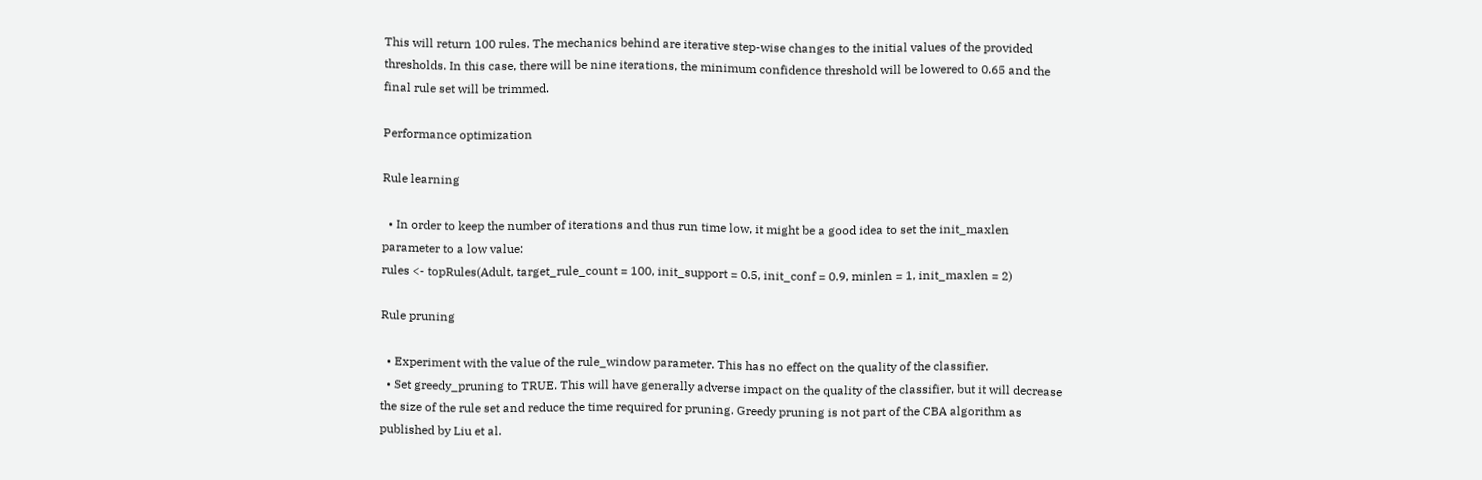This will return 100 rules. The mechanics behind are iterative step-wise changes to the initial values of the provided thresholds. In this case, there will be nine iterations, the minimum confidence threshold will be lowered to 0.65 and the final rule set will be trimmed.

Performance optimization

Rule learning

  • In order to keep the number of iterations and thus run time low, it might be a good idea to set the init_maxlen parameter to a low value:
rules <- topRules(Adult, target_rule_count = 100, init_support = 0.5, init_conf = 0.9, minlen = 1, init_maxlen = 2)

Rule pruning

  • Experiment with the value of the rule_window parameter. This has no effect on the quality of the classifier.
  • Set greedy_pruning to TRUE. This will have generally adverse impact on the quality of the classifier, but it will decrease the size of the rule set and reduce the time required for pruning. Greedy pruning is not part of the CBA algorithm as published by Liu et al.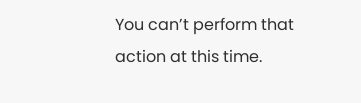You can’t perform that action at this time.